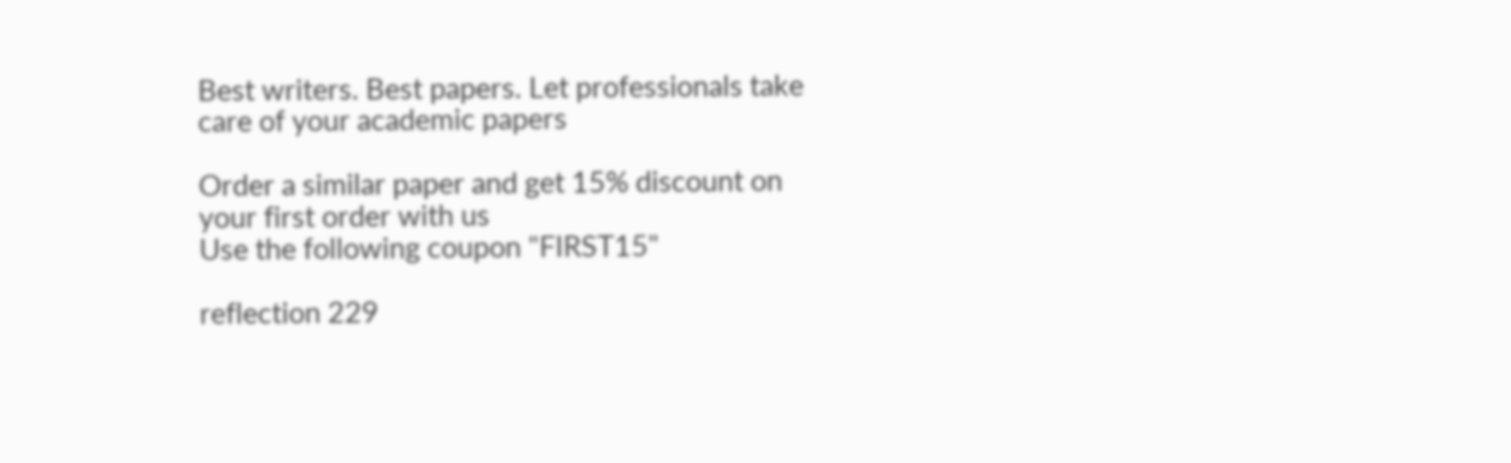Best writers. Best papers. Let professionals take care of your academic papers

Order a similar paper and get 15% discount on your first order with us
Use the following coupon "FIRST15"

reflection 229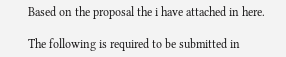Based on the proposal the i have attached in here.

The following is required to be submitted in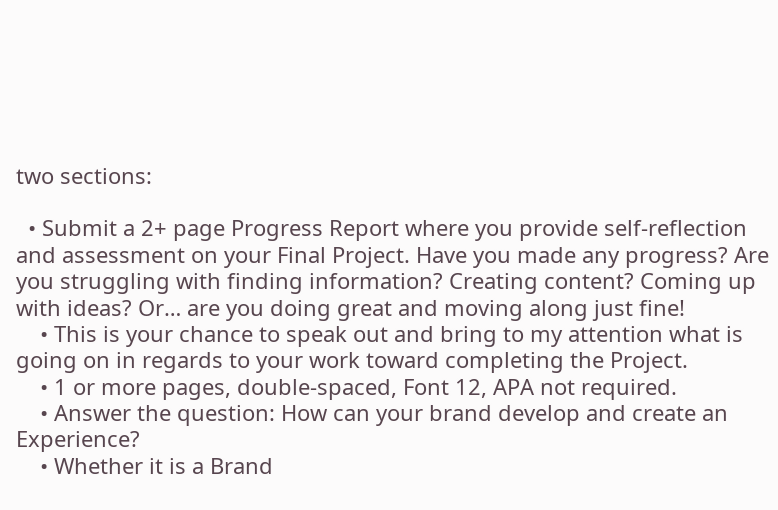two sections:

  • Submit a 2+ page Progress Report where you provide self-reflection and assessment on your Final Project. Have you made any progress? Are you struggling with finding information? Creating content? Coming up with ideas? Or… are you doing great and moving along just fine!
    • This is your chance to speak out and bring to my attention what is going on in regards to your work toward completing the Project.
    • 1 or more pages, double-spaced, Font 12, APA not required.
    • Answer the question: How can your brand develop and create an Experience?
    • Whether it is a Brand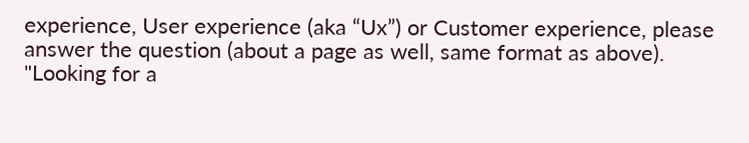experience, User experience (aka “Ux”) or Customer experience, please answer the question (about a page as well, same format as above).
"Looking for a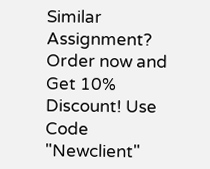Similar Assignment? Order now and Get 10% Discount! Use Code "Newclient"